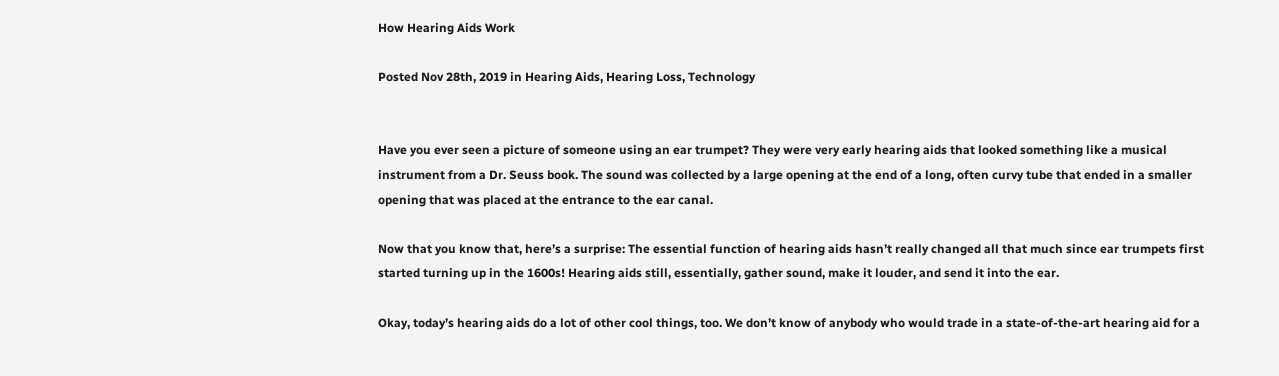How Hearing Aids Work

Posted Nov 28th, 2019 in Hearing Aids, Hearing Loss, Technology


Have you ever seen a picture of someone using an ear trumpet? They were very early hearing aids that looked something like a musical instrument from a Dr. Seuss book. The sound was collected by a large opening at the end of a long, often curvy tube that ended in a smaller opening that was placed at the entrance to the ear canal.

Now that you know that, here’s a surprise: The essential function of hearing aids hasn’t really changed all that much since ear trumpets first started turning up in the 1600s! Hearing aids still, essentially, gather sound, make it louder, and send it into the ear.

Okay, today’s hearing aids do a lot of other cool things, too. We don’t know of anybody who would trade in a state-of-the-art hearing aid for a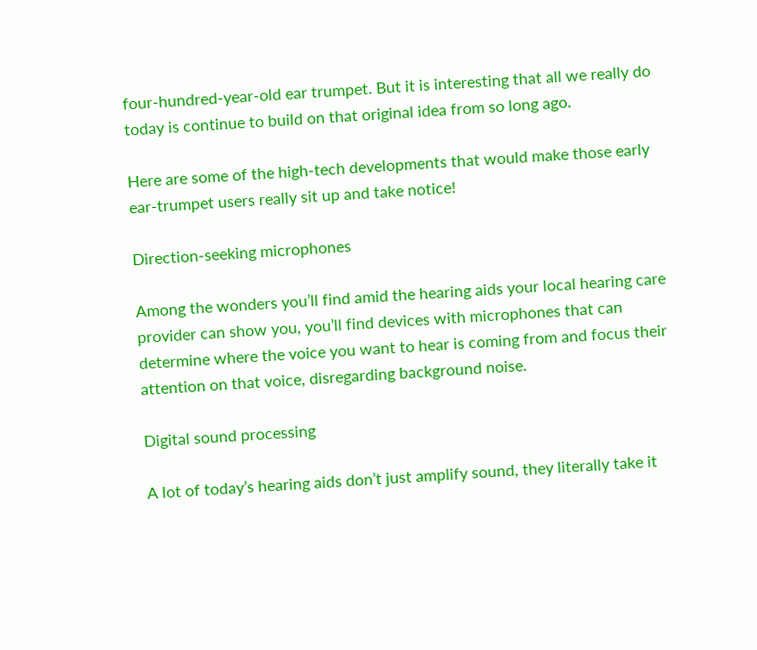four-hundred-year-old ear trumpet. But it is interesting that all we really do today is continue to build on that original idea from so long ago.

Here are some of the high-tech developments that would make those early ear-trumpet users really sit up and take notice!

Direction-seeking microphones

Among the wonders you’ll find amid the hearing aids your local hearing care provider can show you, you’ll find devices with microphones that can determine where the voice you want to hear is coming from and focus their attention on that voice, disregarding background noise.

Digital sound processing

A lot of today’s hearing aids don’t just amplify sound, they literally take it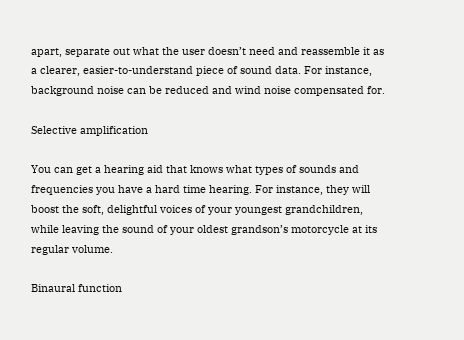apart, separate out what the user doesn’t need and reassemble it as a clearer, easier-to-understand piece of sound data. For instance, background noise can be reduced and wind noise compensated for.

Selective amplification

You can get a hearing aid that knows what types of sounds and frequencies you have a hard time hearing. For instance, they will boost the soft, delightful voices of your youngest grandchildren, while leaving the sound of your oldest grandson’s motorcycle at its regular volume.

Binaural function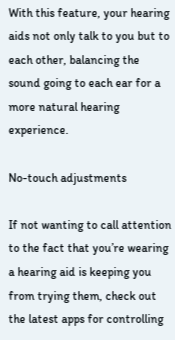With this feature, your hearing aids not only talk to you but to each other, balancing the sound going to each ear for a more natural hearing experience.

No-touch adjustments

If not wanting to call attention to the fact that you’re wearing a hearing aid is keeping you from trying them, check out the latest apps for controlling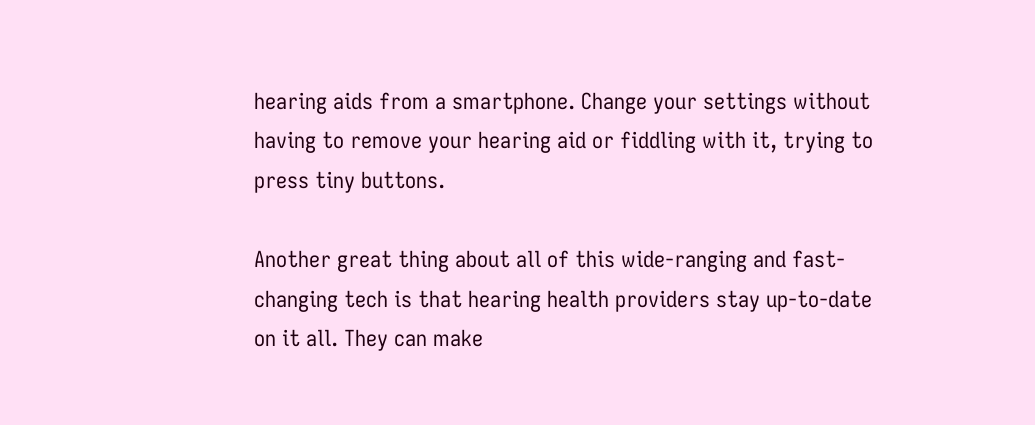hearing aids from a smartphone. Change your settings without having to remove your hearing aid or fiddling with it, trying to press tiny buttons.

Another great thing about all of this wide-ranging and fast-changing tech is that hearing health providers stay up-to-date on it all. They can make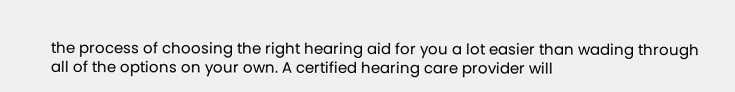the process of choosing the right hearing aid for you a lot easier than wading through all of the options on your own. A certified hearing care provider will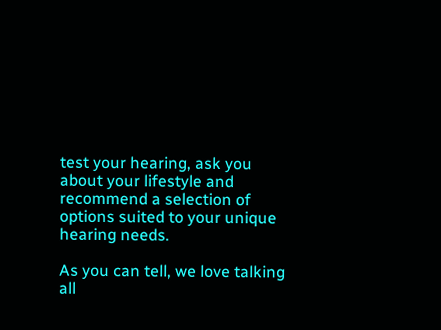test your hearing, ask you about your lifestyle and recommend a selection of options suited to your unique hearing needs.

As you can tell, we love talking all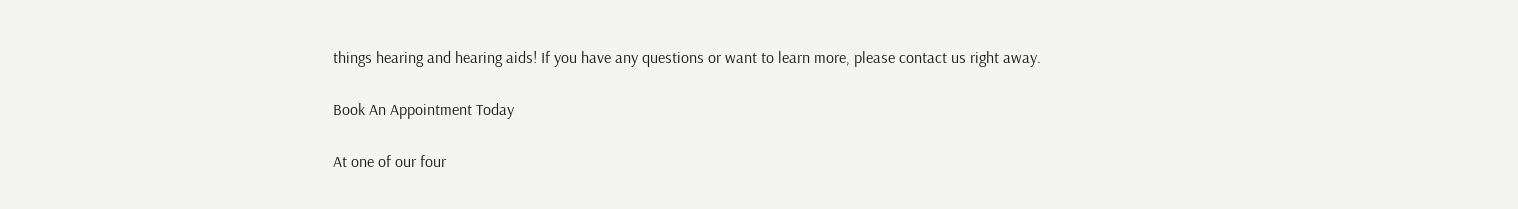things hearing and hearing aids! If you have any questions or want to learn more, please contact us right away.

Book An Appointment Today

At one of our four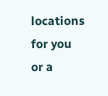locations for you or a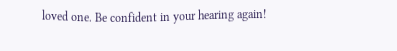loved one. Be confident in your hearing again!